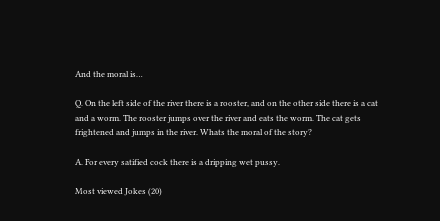And the moral is…

Q. On the left side of the river there is a rooster, and on the other side there is a cat and a worm. The rooster jumps over the river and eats the worm. The cat gets frightened and jumps in the river. Whats the moral of the story?

A. For every satified cock there is a dripping wet pussy.

Most viewed Jokes (20)